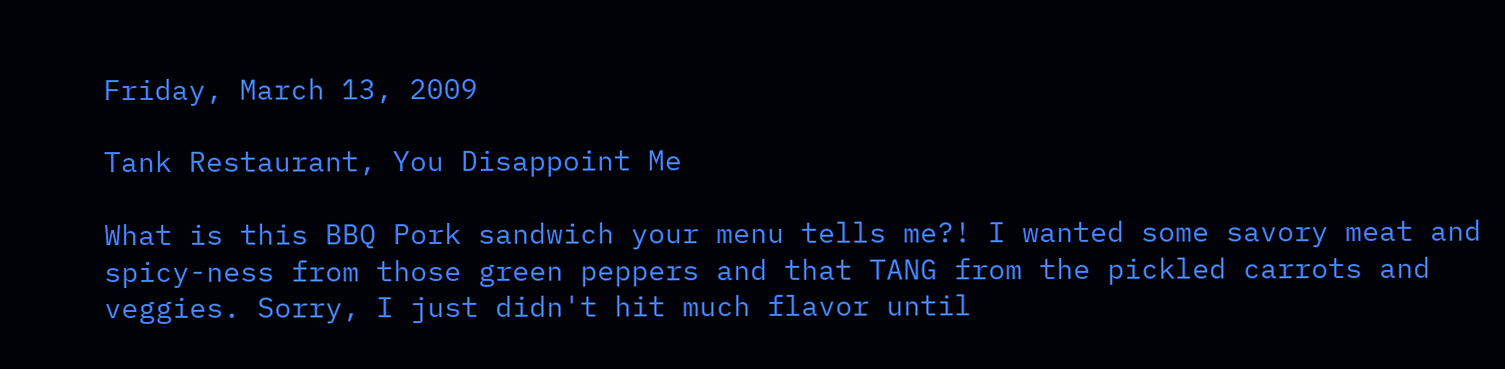Friday, March 13, 2009

Tank Restaurant, You Disappoint Me

What is this BBQ Pork sandwich your menu tells me?! I wanted some savory meat and spicy-ness from those green peppers and that TANG from the pickled carrots and veggies. Sorry, I just didn't hit much flavor until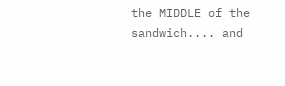the MIDDLE of the sandwich.... and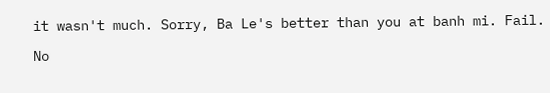it wasn't much. Sorry, Ba Le's better than you at banh mi. Fail.

No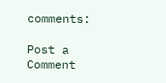comments:

Post a Comment